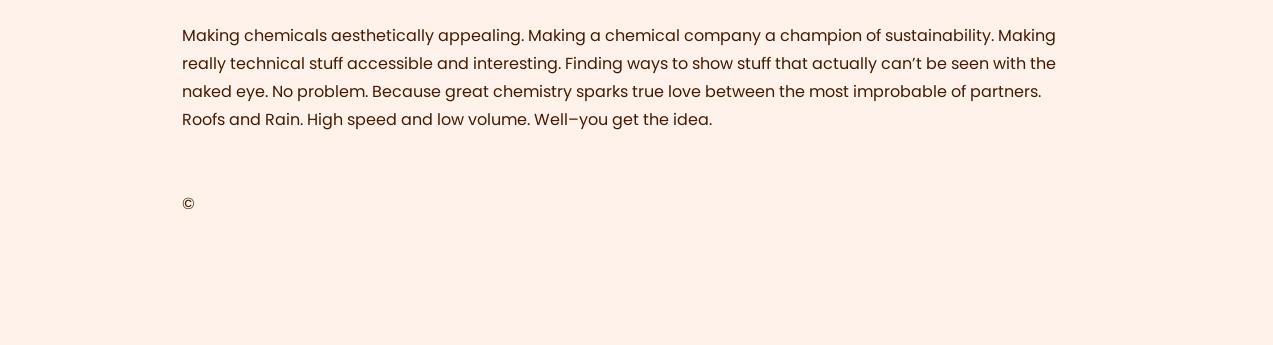Making chemicals aesthetically appealing. Making a chemical company a champion of sustainability. Making really technical stuff accessible and interesting. Finding ways to show stuff that actually can’t be seen with the naked eye. No problem. Because great chemistry sparks true love between the most improbable of partners. Roofs and Rain. High speed and low volume. Well–you get the idea.


©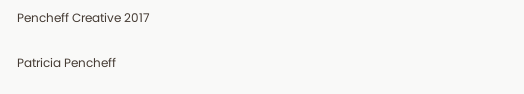Pencheff Creative 2017

Patricia Pencheff